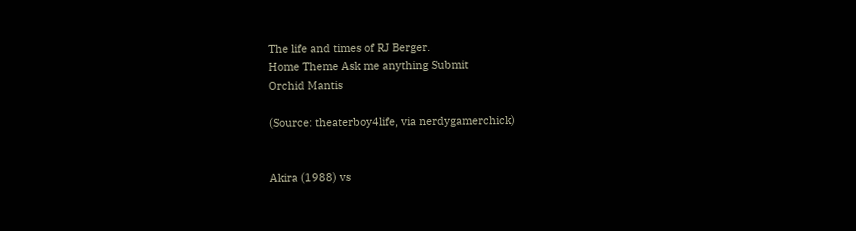The life and times of RJ Berger.
Home Theme Ask me anything Submit
Orchid Mantis

(Source: theaterboy4life, via nerdygamerchick)


Akira (1988) vs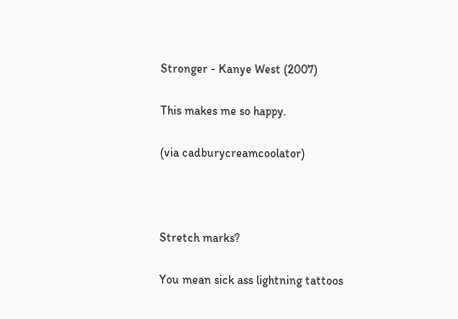Stronger - Kanye West (2007)

This makes me so happy.

(via cadburycreamcoolator)



Stretch marks?

You mean sick ass lightning tattoos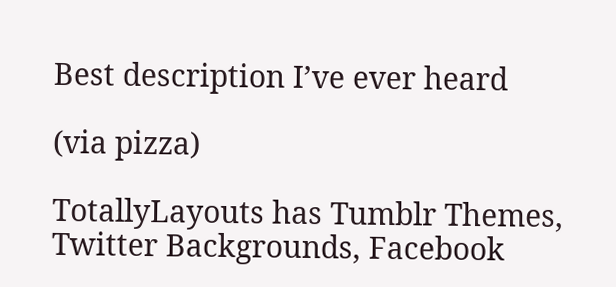Best description I’ve ever heard

(via pizza)

TotallyLayouts has Tumblr Themes, Twitter Backgrounds, Facebook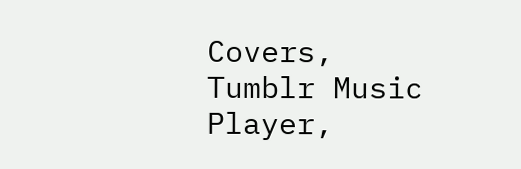Covers, Tumblr Music Player,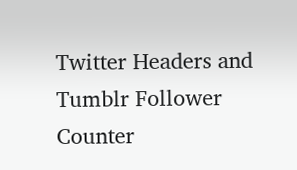Twitter Headers and Tumblr Follower Counter